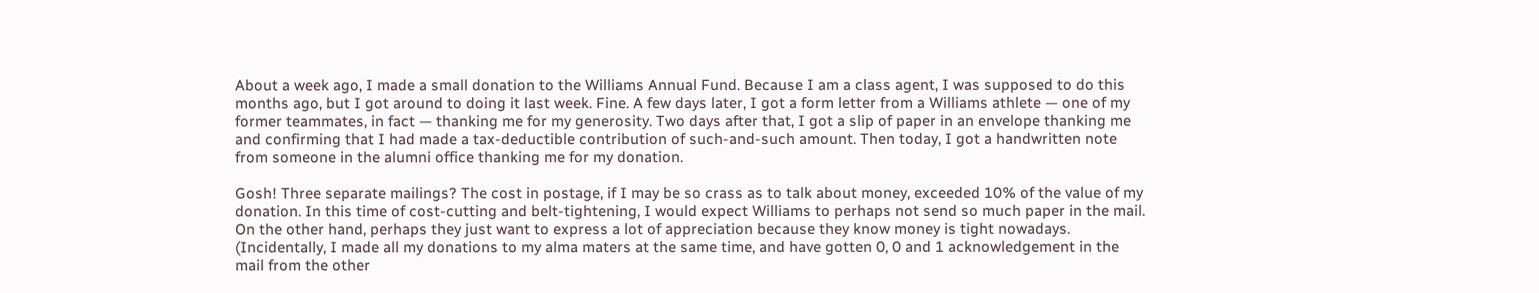About a week ago, I made a small donation to the Williams Annual Fund. Because I am a class agent, I was supposed to do this months ago, but I got around to doing it last week. Fine. A few days later, I got a form letter from a Williams athlete — one of my former teammates, in fact — thanking me for my generosity. Two days after that, I got a slip of paper in an envelope thanking me and confirming that I had made a tax-deductible contribution of such-and-such amount. Then today, I got a handwritten note from someone in the alumni office thanking me for my donation.

Gosh! Three separate mailings? The cost in postage, if I may be so crass as to talk about money, exceeded 10% of the value of my donation. In this time of cost-cutting and belt-tightening, I would expect Williams to perhaps not send so much paper in the mail. On the other hand, perhaps they just want to express a lot of appreciation because they know money is tight nowadays. (Incidentally, I made all my donations to my alma maters at the same time, and have gotten 0, 0 and 1 acknowledgement in the mail from the other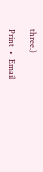three.)

Print  •  Email